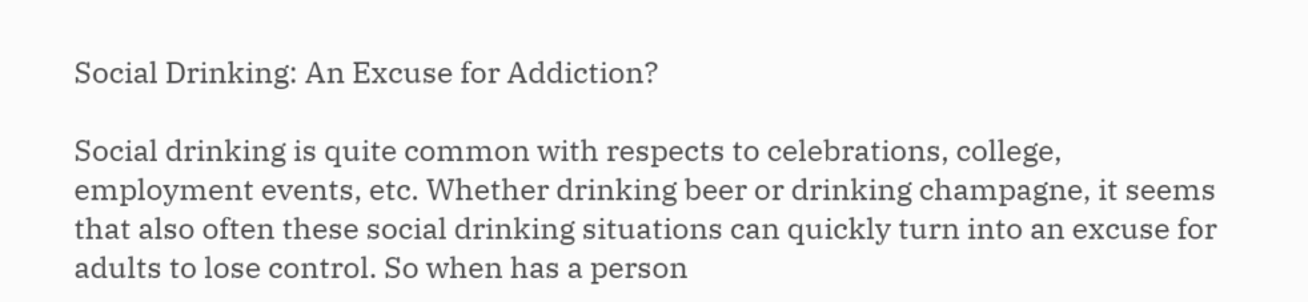Social Drinking: An Excuse for Addiction?

Social drinking is quite common with respects to celebrations, college, employment events, etc. Whether drinking beer or drinking champagne, it seems that also often these social drinking situations can quickly turn into an excuse for adults to lose control. So when has a person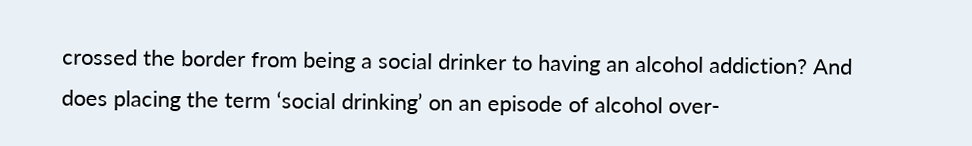crossed the border from being a social drinker to having an alcohol addiction? And does placing the term ‘social drinking’ on an episode of alcohol over-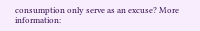consumption only serve as an excuse? More information: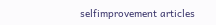selfimprovement articles